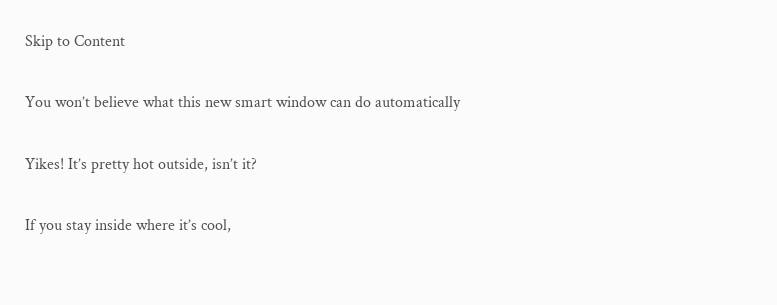Skip to Content

You won’t believe what this new smart window can do automatically

Yikes! It’s pretty hot outside, isn’t it?

If you stay inside where it’s cool,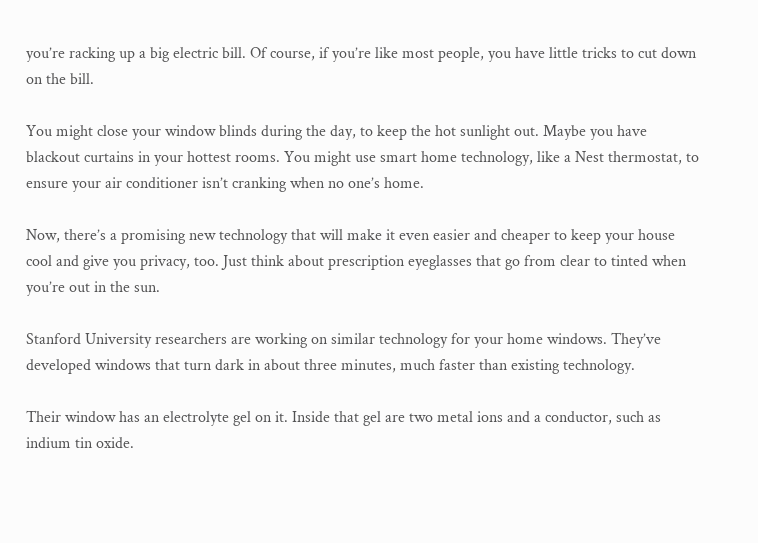you’re racking up a big electric bill. Of course, if you’re like most people, you have little tricks to cut down on the bill.

You might close your window blinds during the day, to keep the hot sunlight out. Maybe you have blackout curtains in your hottest rooms. You might use smart home technology, like a Nest thermostat, to ensure your air conditioner isn’t cranking when no one’s home.

Now, there’s a promising new technology that will make it even easier and cheaper to keep your house cool and give you privacy, too. Just think about prescription eyeglasses that go from clear to tinted when you’re out in the sun.

Stanford University researchers are working on similar technology for your home windows. They’ve developed windows that turn dark in about three minutes, much faster than existing technology.

Their window has an electrolyte gel on it. Inside that gel are two metal ions and a conductor, such as indium tin oxide.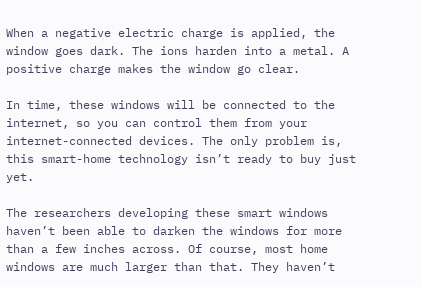When a negative electric charge is applied, the window goes dark. The ions harden into a metal. A positive charge makes the window go clear.

In time, these windows will be connected to the internet, so you can control them from your internet-connected devices. The only problem is, this smart-home technology isn’t ready to buy just yet.

The researchers developing these smart windows haven’t been able to darken the windows for more than a few inches across. Of course, most home windows are much larger than that. They haven’t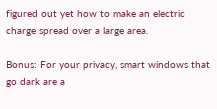figured out yet how to make an electric charge spread over a large area.

Bonus: For your privacy, smart windows that go dark are a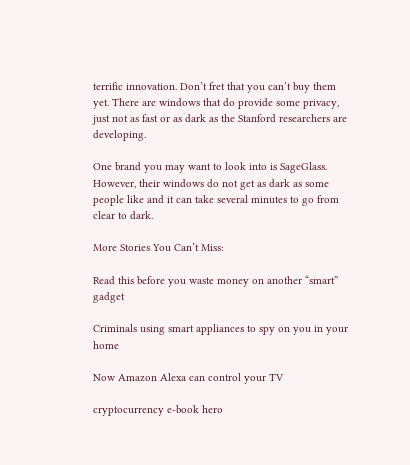terrific innovation. Don’t fret that you can’t buy them yet. There are windows that do provide some privacy, just not as fast or as dark as the Stanford researchers are developing.

One brand you may want to look into is SageGlass. However, their windows do not get as dark as some people like and it can take several minutes to go from clear to dark.

More Stories You Can’t Miss:

Read this before you waste money on another “smart” gadget

Criminals using smart appliances to spy on you in your home

Now Amazon Alexa can control your TV

cryptocurrency e-book hero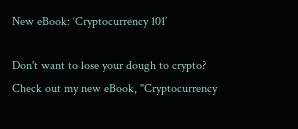New eBook: ‘Cryptocurrency 101’

Don't want to lose your dough to crypto? Check out my new eBook, "Cryptocurrency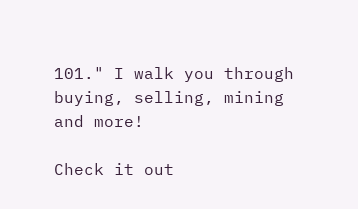101." I walk you through buying, selling, mining and more!

Check it out